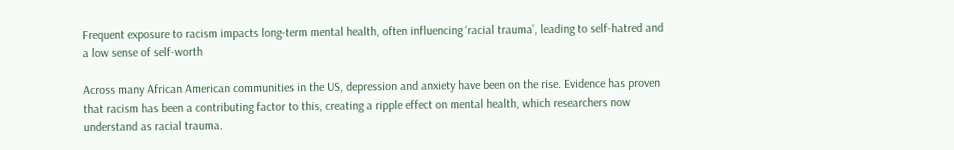Frequent exposure to racism impacts long-term mental health, often influencing ‘racial trauma’, leading to self-hatred and a low sense of self-worth

Across many African American communities in the US, depression and anxiety have been on the rise. Evidence has proven that racism has been a contributing factor to this, creating a ripple effect on mental health, which researchers now understand as racial trauma.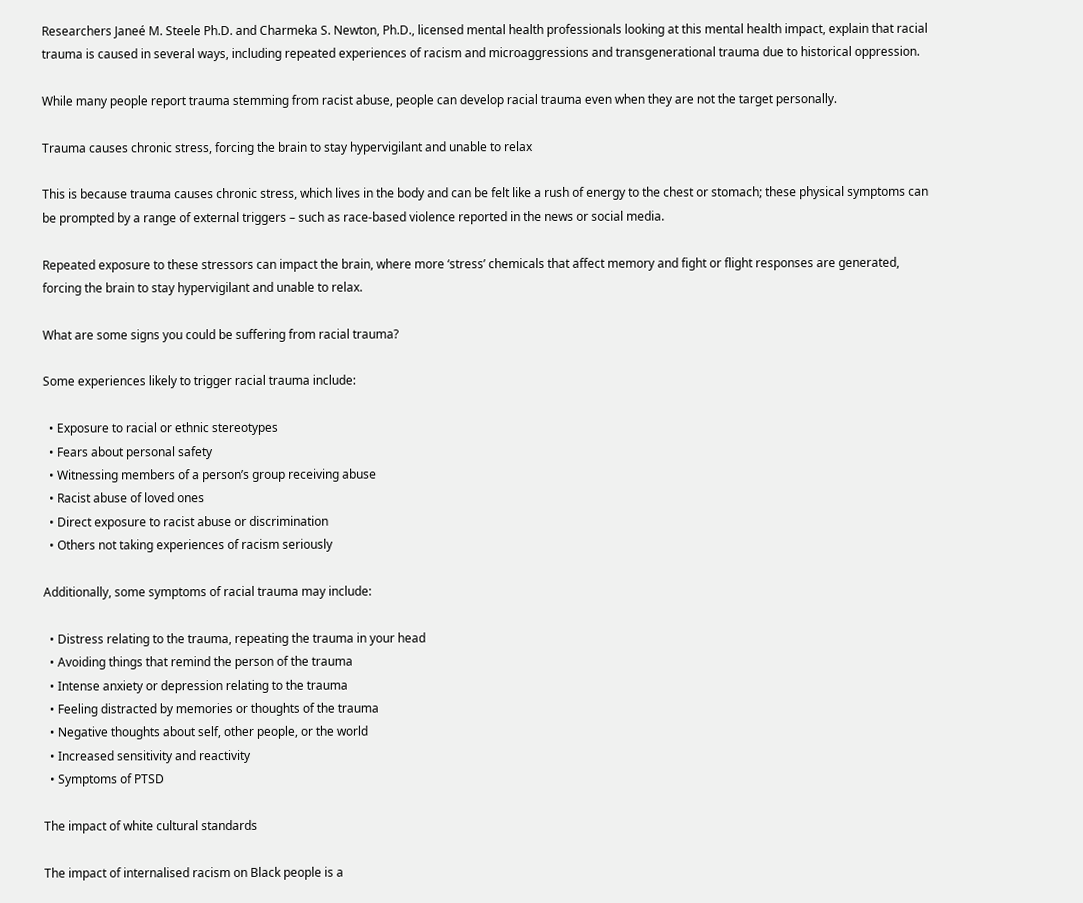Researchers Janeé M. Steele Ph.D. and Charmeka S. Newton, Ph.D., licensed mental health professionals looking at this mental health impact, explain that racial trauma is caused in several ways, including repeated experiences of racism and microaggressions and transgenerational trauma due to historical oppression.

While many people report trauma stemming from racist abuse, people can develop racial trauma even when they are not the target personally.

Trauma causes chronic stress, forcing the brain to stay hypervigilant and unable to relax

This is because trauma causes chronic stress, which lives in the body and can be felt like a rush of energy to the chest or stomach; these physical symptoms can be prompted by a range of external triggers – such as race-based violence reported in the news or social media.

Repeated exposure to these stressors can impact the brain, where more ‘stress’ chemicals that affect memory and fight or flight responses are generated, forcing the brain to stay hypervigilant and unable to relax.

What are some signs you could be suffering from racial trauma?

Some experiences likely to trigger racial trauma include:

  • Exposure to racial or ethnic stereotypes
  • Fears about personal safety
  • Witnessing members of a person’s group receiving abuse
  • Racist abuse of loved ones
  • Direct exposure to racist abuse or discrimination
  • Others not taking experiences of racism seriously

Additionally, some symptoms of racial trauma may include:

  • Distress relating to the trauma, repeating the trauma in your head
  • Avoiding things that remind the person of the trauma
  • Intense anxiety or depression relating to the trauma
  • Feeling distracted by memories or thoughts of the trauma
  • Negative thoughts about self, other people, or the world
  • Increased sensitivity and reactivity
  • Symptoms of PTSD

The impact of white cultural standards

The impact of internalised racism on Black people is a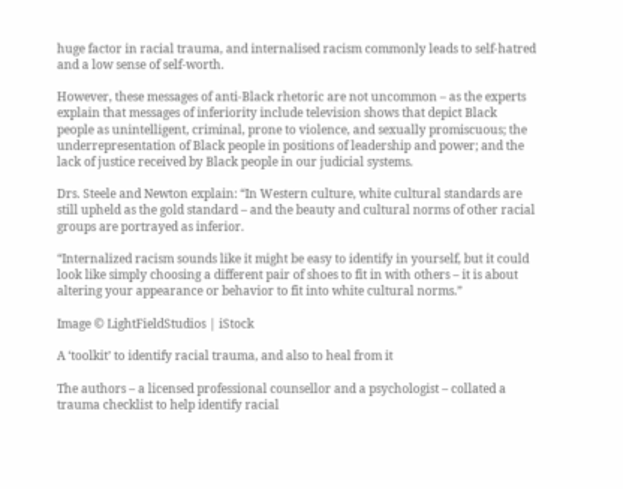huge factor in racial trauma, and internalised racism commonly leads to self-hatred and a low sense of self-worth.

However, these messages of anti-Black rhetoric are not uncommon – as the experts explain that messages of inferiority include television shows that depict Black people as unintelligent, criminal, prone to violence, and sexually promiscuous; the underrepresentation of Black people in positions of leadership and power; and the lack of justice received by Black people in our judicial systems.

Drs. Steele and Newton explain: “In Western culture, white cultural standards are still upheld as the gold standard – and the beauty and cultural norms of other racial groups are portrayed as inferior.

“Internalized racism sounds like it might be easy to identify in yourself, but it could look like simply choosing a different pair of shoes to fit in with others – it is about altering your appearance or behavior to fit into white cultural norms.”

Image © LightFieldStudios | iStock

A ‘toolkit’ to identify racial trauma, and also to heal from it

The authors – a licensed professional counsellor and a psychologist – collated a trauma checklist to help identify racial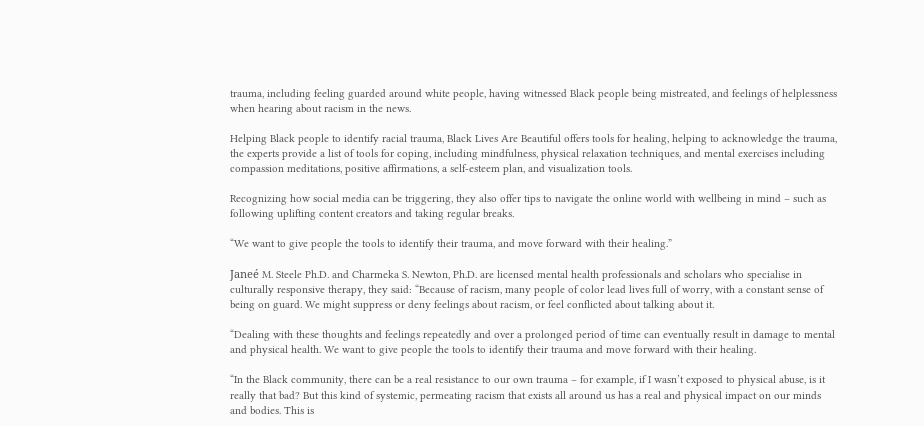trauma, including feeling guarded around white people, having witnessed Black people being mistreated, and feelings of helplessness when hearing about racism in the news.

Helping Black people to identify racial trauma, Black Lives Are Beautiful offers tools for healing, helping to acknowledge the trauma, the experts provide a list of tools for coping, including mindfulness, physical relaxation techniques, and mental exercises including compassion meditations, positive affirmations, a self-esteem plan, and visualization tools.

Recognizing how social media can be triggering, they also offer tips to navigate the online world with wellbeing in mind – such as following uplifting content creators and taking regular breaks.

“We want to give people the tools to identify their trauma, and move forward with their healing.”

Janeé M. Steele Ph.D. and Charmeka S. Newton, Ph.D. are licensed mental health professionals and scholars who specialise in culturally responsive therapy, they said: “Because of racism, many people of color lead lives full of worry, with a constant sense of being on guard. We might suppress or deny feelings about racism, or feel conflicted about talking about it.

“Dealing with these thoughts and feelings repeatedly and over a prolonged period of time can eventually result in damage to mental and physical health. We want to give people the tools to identify their trauma and move forward with their healing.

“In the Black community, there can be a real resistance to our own trauma – for example, if I wasn’t exposed to physical abuse, is it really that bad? But this kind of systemic, permeating racism that exists all around us has a real and physical impact on our minds and bodies. This is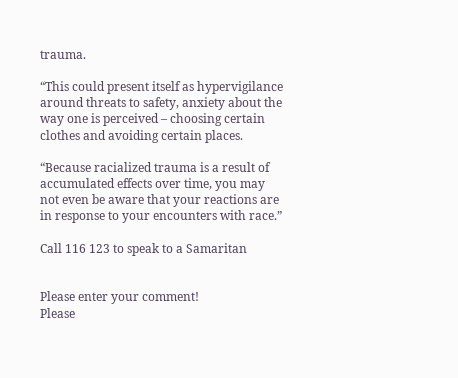trauma.

“This could present itself as hypervigilance around threats to safety, anxiety about the way one is perceived – choosing certain clothes and avoiding certain places.

“Because racialized trauma is a result of accumulated effects over time, you may not even be aware that your reactions are in response to your encounters with race.”

Call 116 123 to speak to a Samaritan


Please enter your comment!
Please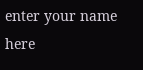enter your name here